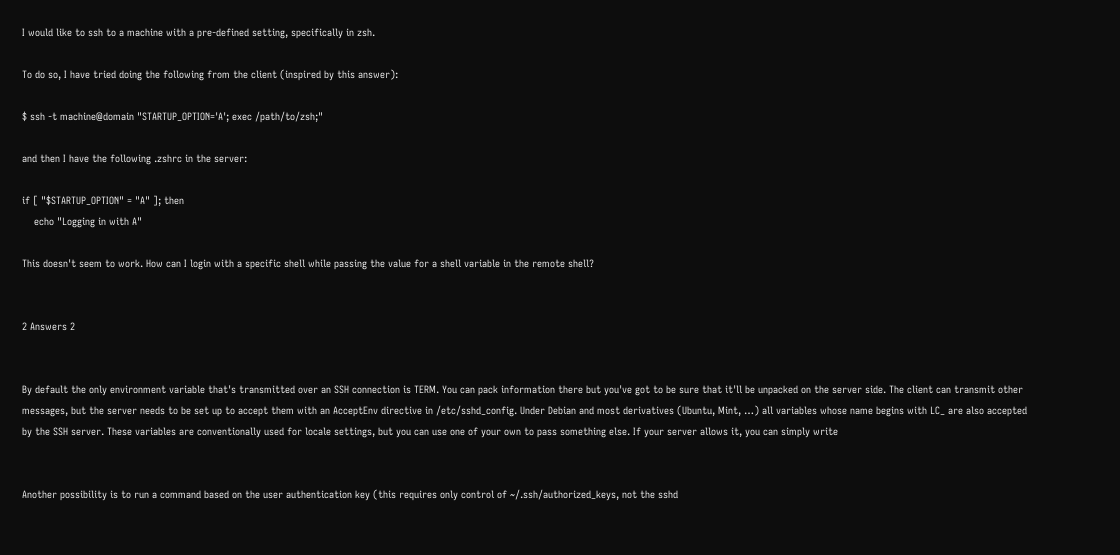I would like to ssh to a machine with a pre-defined setting, specifically in zsh.

To do so, I have tried doing the following from the client (inspired by this answer):

$ ssh -t machine@domain "STARTUP_OPTION='A'; exec /path/to/zsh;"

and then I have the following .zshrc in the server:

if [ "$STARTUP_OPTION" = "A" ]; then
    echo "Logging in with A"

This doesn't seem to work. How can I login with a specific shell while passing the value for a shell variable in the remote shell?


2 Answers 2


By default the only environment variable that's transmitted over an SSH connection is TERM. You can pack information there but you've got to be sure that it'll be unpacked on the server side. The client can transmit other messages, but the server needs to be set up to accept them with an AcceptEnv directive in /etc/sshd_config. Under Debian and most derivatives (Ubuntu, Mint, …) all variables whose name begins with LC_ are also accepted by the SSH server. These variables are conventionally used for locale settings, but you can use one of your own to pass something else. If your server allows it, you can simply write


Another possibility is to run a command based on the user authentication key (this requires only control of ~/.ssh/authorized_keys, not the sshd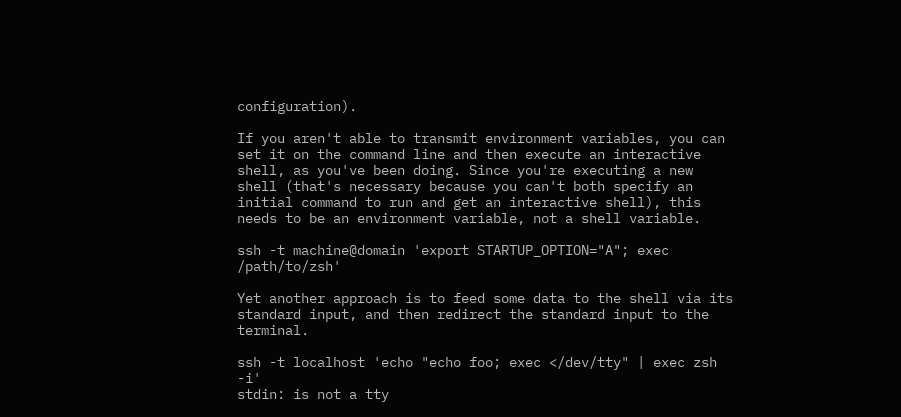configuration).

If you aren't able to transmit environment variables, you can set it on the command line and then execute an interactive shell, as you've been doing. Since you're executing a new shell (that's necessary because you can't both specify an initial command to run and get an interactive shell), this needs to be an environment variable, not a shell variable.

ssh -t machine@domain 'export STARTUP_OPTION="A"; exec /path/to/zsh'

Yet another approach is to feed some data to the shell via its standard input, and then redirect the standard input to the terminal.

ssh -t localhost 'echo "echo foo; exec </dev/tty" | exec zsh -i'
stdin: is not a tty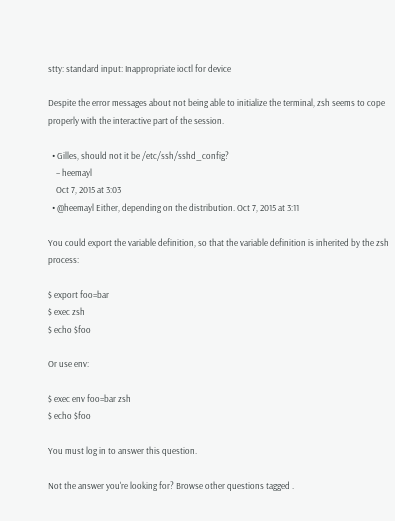stty: standard input: Inappropriate ioctl for device

Despite the error messages about not being able to initialize the terminal, zsh seems to cope properly with the interactive part of the session.

  • Gilles, should not it be /etc/ssh/sshd_config?
    – heemayl
    Oct 7, 2015 at 3:03
  • @heemayl Either, depending on the distribution. Oct 7, 2015 at 3:11

You could export the variable definition, so that the variable definition is inherited by the zsh process:

$ export foo=bar
$ exec zsh
$ echo $foo

Or use env:

$ exec env foo=bar zsh
$ echo $foo

You must log in to answer this question.

Not the answer you're looking for? Browse other questions tagged .